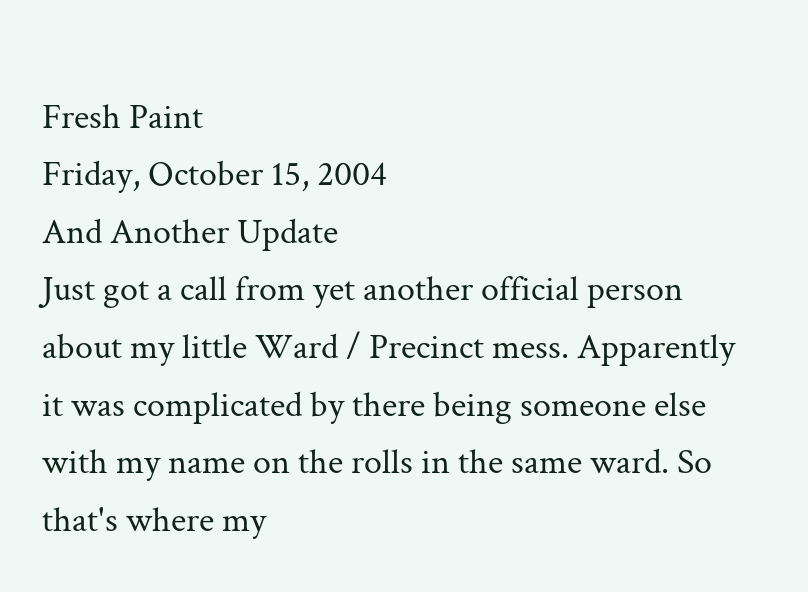Fresh Paint
Friday, October 15, 2004
And Another Update
Just got a call from yet another official person about my little Ward / Precinct mess. Apparently it was complicated by there being someone else with my name on the rolls in the same ward. So that's where my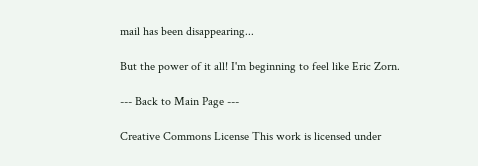mail has been disappearing...

But the power of it all! I'm beginning to feel like Eric Zorn.

--- Back to Main Page ---

Creative Commons License This work is licensed under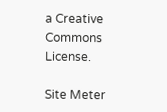a Creative Commons License.

Site Meter